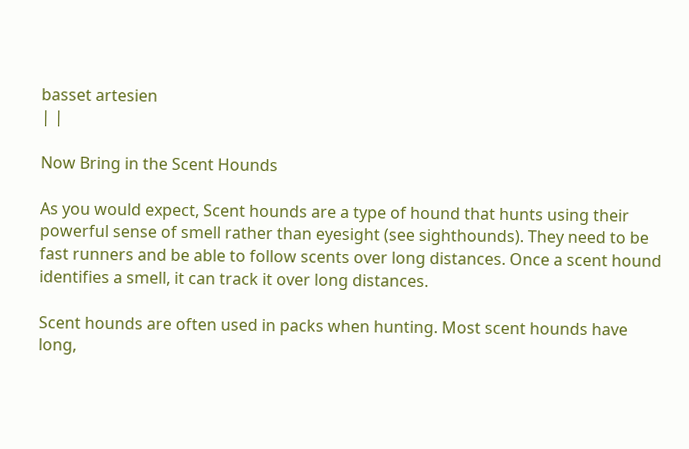basset artesien
| |

Now Bring in the Scent Hounds

As you would expect, Scent hounds are a type of hound that hunts using their powerful sense of smell rather than eyesight (see sighthounds). They need to be fast runners and be able to follow scents over long distances. Once a scent hound identifies a smell, it can track it over long distances.

Scent hounds are often used in packs when hunting. Most scent hounds have long,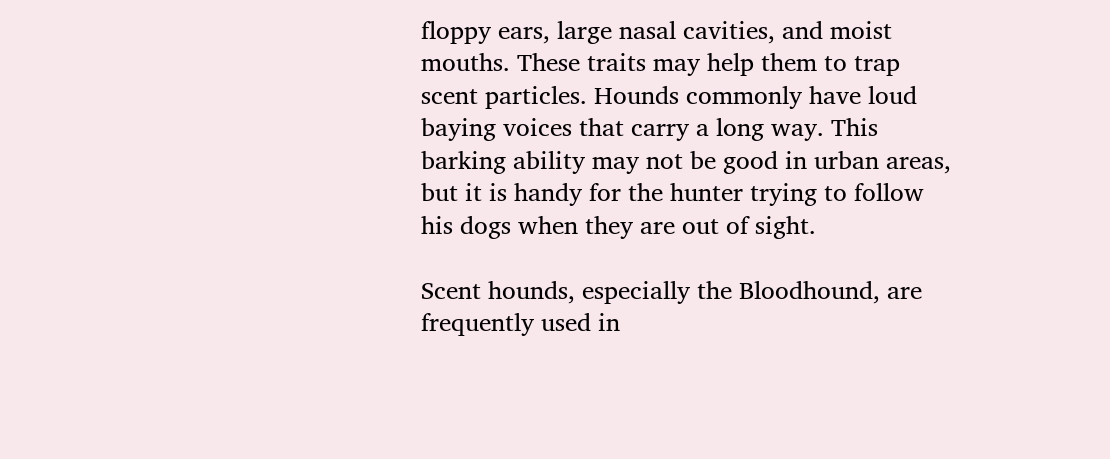floppy ears, large nasal cavities, and moist mouths. These traits may help them to trap scent particles. Hounds commonly have loud baying voices that carry a long way. This barking ability may not be good in urban areas, but it is handy for the hunter trying to follow his dogs when they are out of sight.

Scent hounds, especially the Bloodhound, are frequently used in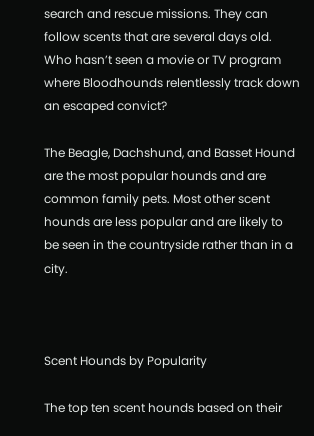search and rescue missions. They can follow scents that are several days old. Who hasn’t seen a movie or TV program where Bloodhounds relentlessly track down an escaped convict?

The Beagle, Dachshund, and Basset Hound are the most popular hounds and are common family pets. Most other scent hounds are less popular and are likely to be seen in the countryside rather than in a city.



Scent Hounds by Popularity

The top ten scent hounds based on their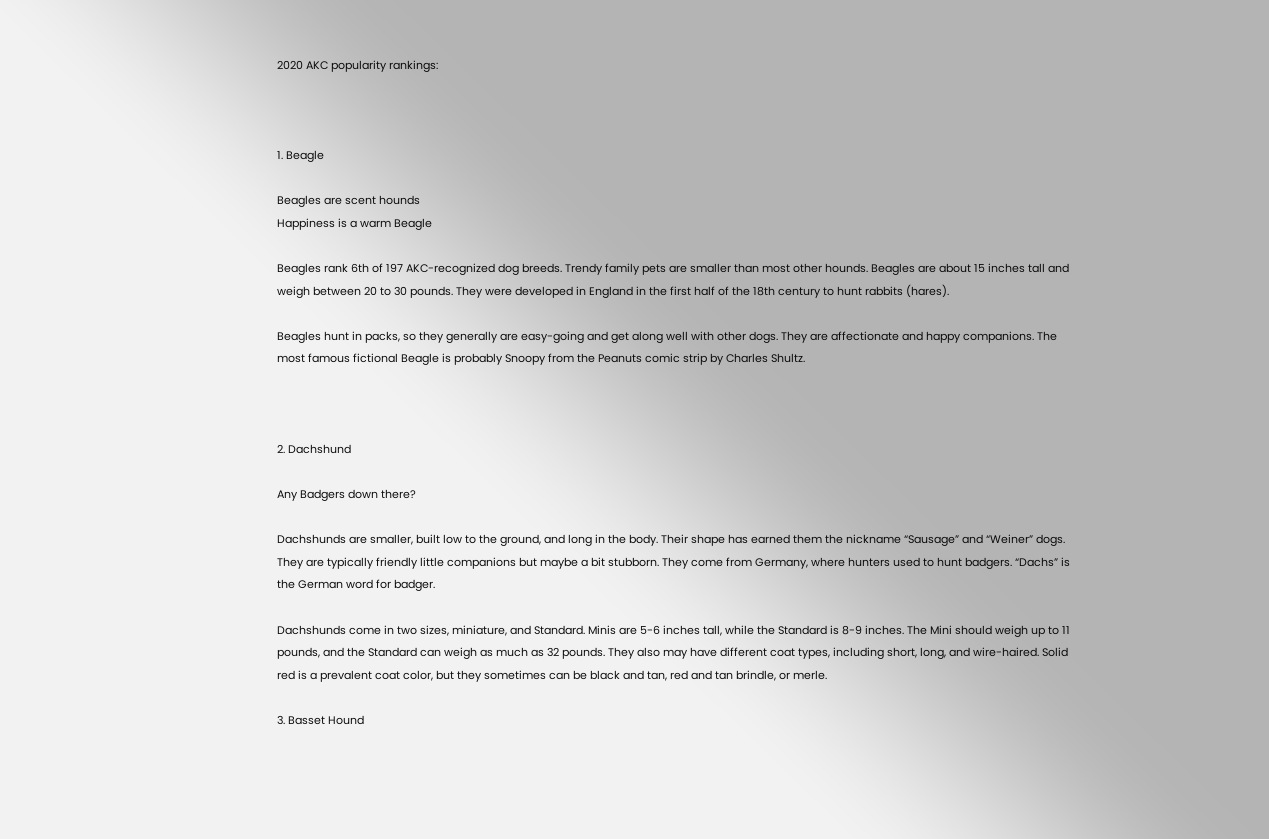2020 AKC popularity rankings:



1. Beagle

Beagles are scent hounds
Happiness is a warm Beagle

Beagles rank 6th of 197 AKC-recognized dog breeds. Trendy family pets are smaller than most other hounds. Beagles are about 15 inches tall and weigh between 20 to 30 pounds. They were developed in England in the first half of the 18th century to hunt rabbits (hares).

Beagles hunt in packs, so they generally are easy-going and get along well with other dogs. They are affectionate and happy companions. The most famous fictional Beagle is probably Snoopy from the Peanuts comic strip by Charles Shultz.



2. Dachshund

Any Badgers down there?

Dachshunds are smaller, built low to the ground, and long in the body. Their shape has earned them the nickname “Sausage” and “Weiner” dogs. They are typically friendly little companions but maybe a bit stubborn. They come from Germany, where hunters used to hunt badgers. “Dachs” is the German word for badger.

Dachshunds come in two sizes, miniature, and Standard. Minis are 5-6 inches tall, while the Standard is 8-9 inches. The Mini should weigh up to 11 pounds, and the Standard can weigh as much as 32 pounds. They also may have different coat types, including short, long, and wire-haired. Solid red is a prevalent coat color, but they sometimes can be black and tan, red and tan brindle, or merle.

3. Basset Hound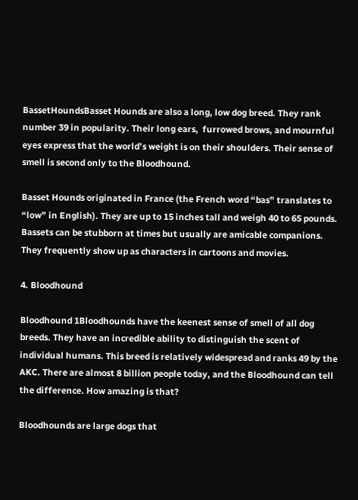BassetHoundsBasset Hounds are also a long, low dog breed. They rank number 39 in popularity. Their long ears,  furrowed brows, and mournful eyes express that the world’s weight is on their shoulders. Their sense of smell is second only to the Bloodhound.

Basset Hounds originated in France (the French word “bas” translates to “low” in English). They are up to 15 inches tall and weigh 40 to 65 pounds. Bassets can be stubborn at times but usually are amicable companions. They frequently show up as characters in cartoons and movies.

4. Bloodhound

Bloodhound 1Bloodhounds have the keenest sense of smell of all dog breeds. They have an incredible ability to distinguish the scent of individual humans. This breed is relatively widespread and ranks 49 by the AKC. There are almost 8 billion people today, and the Bloodhound can tell the difference. How amazing is that?

Bloodhounds are large dogs that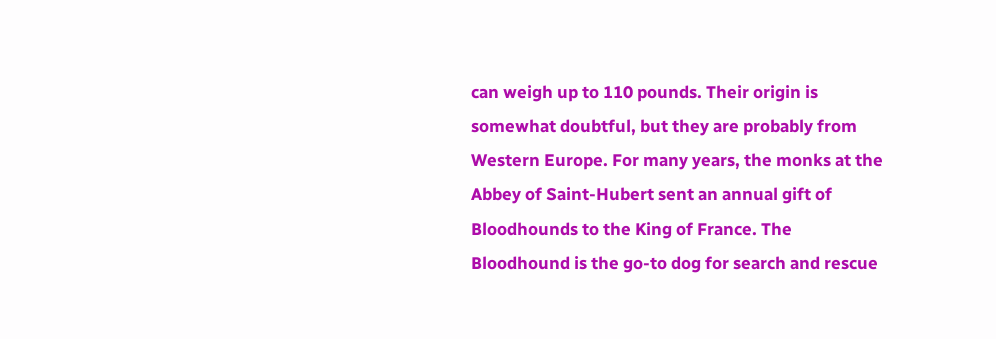can weigh up to 110 pounds. Their origin is somewhat doubtful, but they are probably from Western Europe. For many years, the monks at the Abbey of Saint-Hubert sent an annual gift of Bloodhounds to the King of France. The Bloodhound is the go-to dog for search and rescue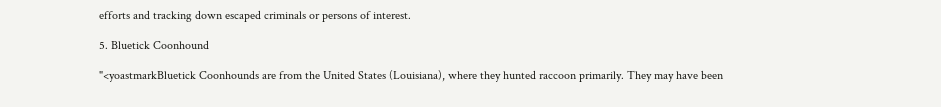efforts and tracking down escaped criminals or persons of interest.

5. Bluetick Coonhound

"<yoastmarkBluetick Coonhounds are from the United States (Louisiana), where they hunted raccoon primarily. They may have been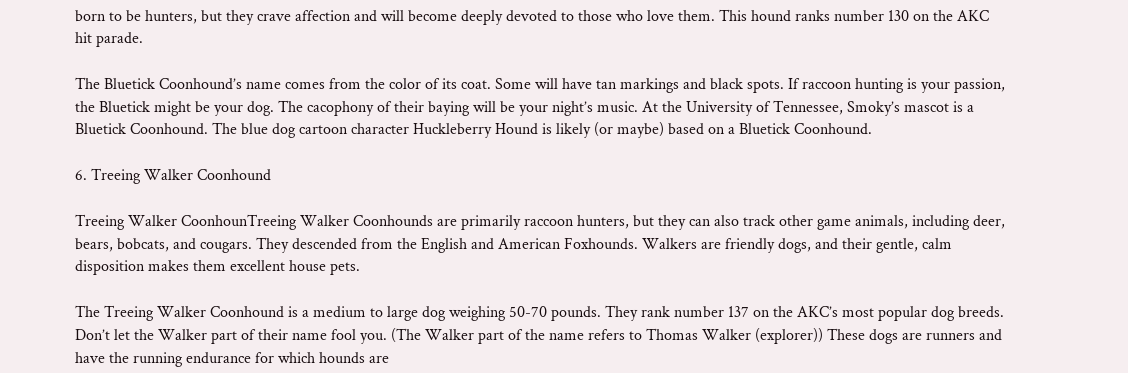born to be hunters, but they crave affection and will become deeply devoted to those who love them. This hound ranks number 130 on the AKC hit parade.

The Bluetick Coonhound’s name comes from the color of its coat. Some will have tan markings and black spots. If raccoon hunting is your passion, the Bluetick might be your dog. The cacophony of their baying will be your night’s music. At the University of Tennessee, Smoky’s mascot is a Bluetick Coonhound. The blue dog cartoon character Huckleberry Hound is likely (or maybe) based on a Bluetick Coonhound.

6. Treeing Walker Coonhound

Treeing Walker CoonhounTreeing Walker Coonhounds are primarily raccoon hunters, but they can also track other game animals, including deer, bears, bobcats, and cougars. They descended from the English and American Foxhounds. Walkers are friendly dogs, and their gentle, calm disposition makes them excellent house pets.

The Treeing Walker Coonhound is a medium to large dog weighing 50-70 pounds. They rank number 137 on the AKC’s most popular dog breeds. Don’t let the Walker part of their name fool you. (The Walker part of the name refers to Thomas Walker (explorer)) These dogs are runners and have the running endurance for which hounds are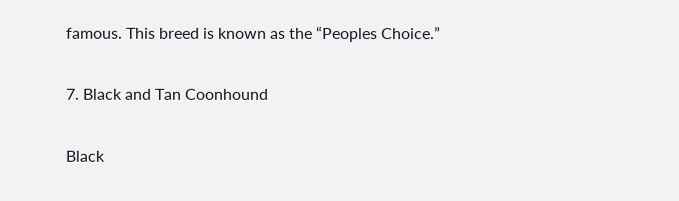famous. This breed is known as the “Peoples Choice.”

7. Black and Tan Coonhound

Black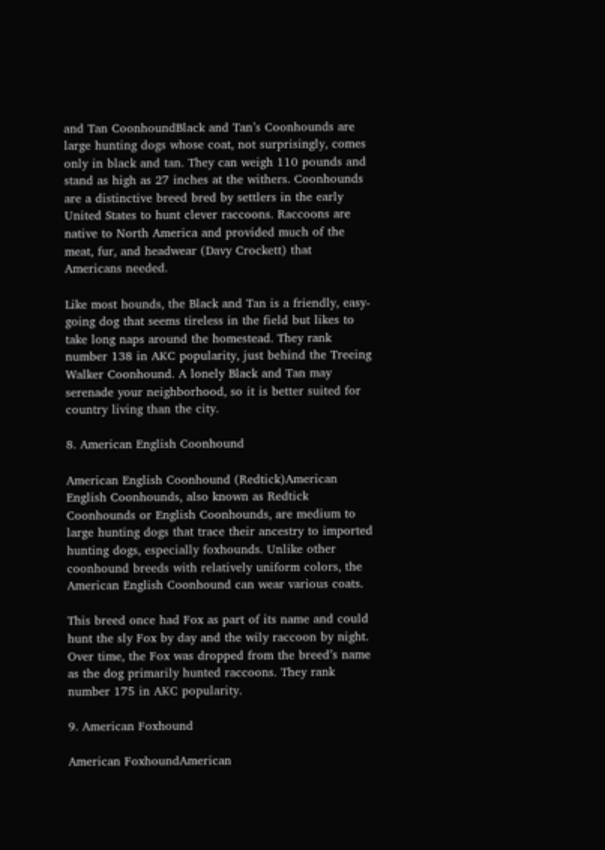and Tan CoonhoundBlack and Tan’s Coonhounds are large hunting dogs whose coat, not surprisingly, comes only in black and tan. They can weigh 110 pounds and stand as high as 27 inches at the withers. Coonhounds are a distinctive breed bred by settlers in the early United States to hunt clever raccoons. Raccoons are native to North America and provided much of the meat, fur, and headwear (Davy Crockett) that Americans needed.

Like most hounds, the Black and Tan is a friendly, easy-going dog that seems tireless in the field but likes to take long naps around the homestead. They rank number 138 in AKC popularity, just behind the Treeing Walker Coonhound. A lonely Black and Tan may serenade your neighborhood, so it is better suited for country living than the city.

8. American English Coonhound

American English Coonhound (Redtick)American English Coonhounds, also known as Redtick Coonhounds or English Coonhounds, are medium to large hunting dogs that trace their ancestry to imported hunting dogs, especially foxhounds. Unlike other coonhound breeds with relatively uniform colors, the American English Coonhound can wear various coats.

This breed once had Fox as part of its name and could hunt the sly Fox by day and the wily raccoon by night. Over time, the Fox was dropped from the breed’s name as the dog primarily hunted raccoons. They rank number 175 in AKC popularity.

9. American Foxhound

American FoxhoundAmerican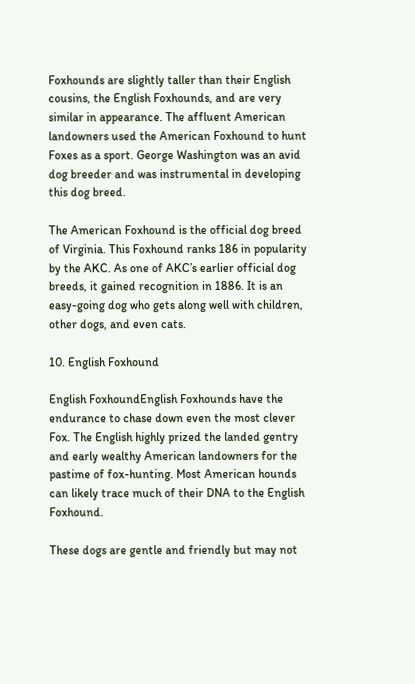Foxhounds are slightly taller than their English cousins, the English Foxhounds, and are very similar in appearance. The affluent American landowners used the American Foxhound to hunt Foxes as a sport. George Washington was an avid dog breeder and was instrumental in developing this dog breed.

The American Foxhound is the official dog breed of Virginia. This Foxhound ranks 186 in popularity by the AKC. As one of AKC’s earlier official dog breeds, it gained recognition in 1886. It is an easy-going dog who gets along well with children, other dogs, and even cats.

10. English Foxhound

English FoxhoundEnglish Foxhounds have the endurance to chase down even the most clever Fox. The English highly prized the landed gentry and early wealthy American landowners for the pastime of fox-hunting. Most American hounds can likely trace much of their DNA to the English Foxhound.

These dogs are gentle and friendly but may not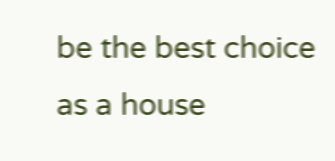be the best choice as a house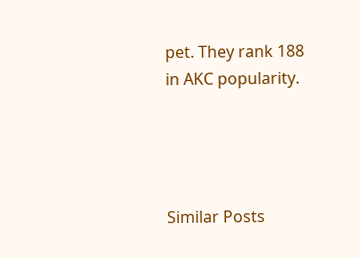pet. They rank 188 in AKC popularity.




Similar Posts